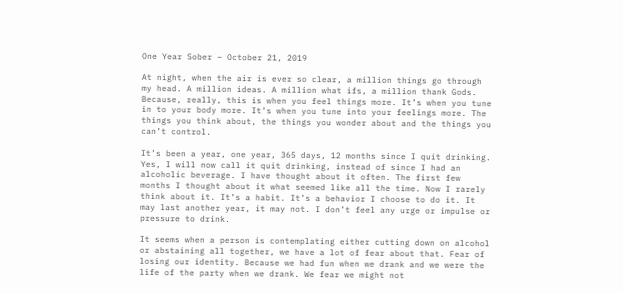One Year Sober – October 21, 2019

At night, when the air is ever so clear, a million things go through my head. A million ideas. A million what ifs, a million thank Gods. Because, really, this is when you feel things more. It’s when you tune in to your body more. It’s when you tune into your feelings more. The things you think about, the things you wonder about and the things you can’t control.

It’s been a year, one year, 365 days, 12 months since I quit drinking. Yes, I will now call it quit drinking, instead of since I had an alcoholic beverage. I have thought about it often. The first few months I thought about it what seemed like all the time. Now I rarely think about it. It’s a habit. It’s a behavior I choose to do it. It may last another year, it may not. I don’t feel any urge or impulse or pressure to drink.

It seems when a person is contemplating either cutting down on alcohol or abstaining all together, we have a lot of fear about that. Fear of losing our identity. Because we had fun when we drank and we were the life of the party when we drank. We fear we might not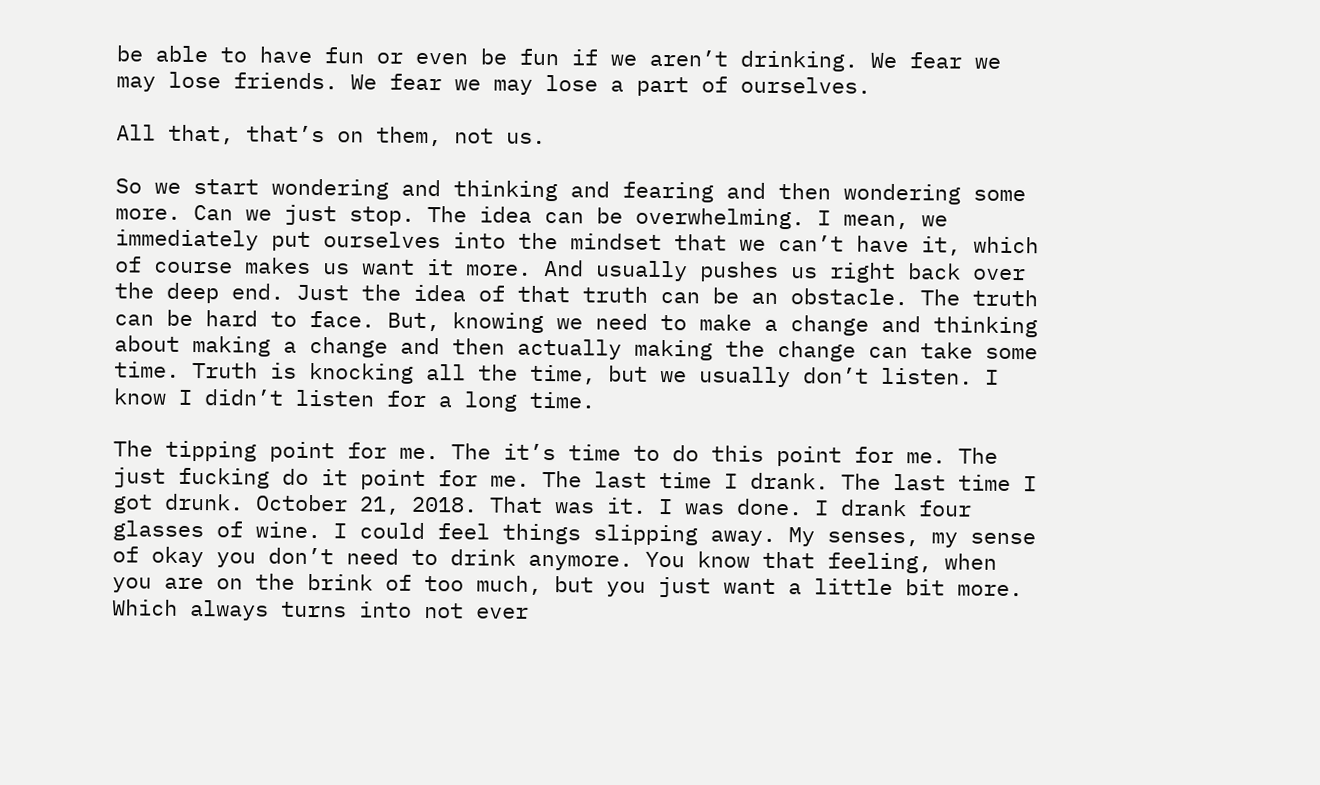be able to have fun or even be fun if we aren’t drinking. We fear we may lose friends. We fear we may lose a part of ourselves.

All that, that’s on them, not us.

So we start wondering and thinking and fearing and then wondering some more. Can we just stop. The idea can be overwhelming. I mean, we immediately put ourselves into the mindset that we can’t have it, which of course makes us want it more. And usually pushes us right back over the deep end. Just the idea of that truth can be an obstacle. The truth can be hard to face. But, knowing we need to make a change and thinking about making a change and then actually making the change can take some time. Truth is knocking all the time, but we usually don’t listen. I know I didn’t listen for a long time.

The tipping point for me. The it’s time to do this point for me. The just fucking do it point for me. The last time I drank. The last time I got drunk. October 21, 2018. That was it. I was done. I drank four glasses of wine. I could feel things slipping away. My senses, my sense of okay you don’t need to drink anymore. You know that feeling, when you are on the brink of too much, but you just want a little bit more. Which always turns into not ever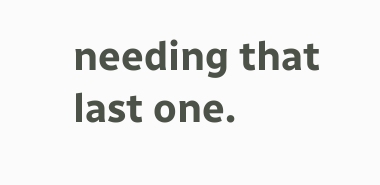needing that last one.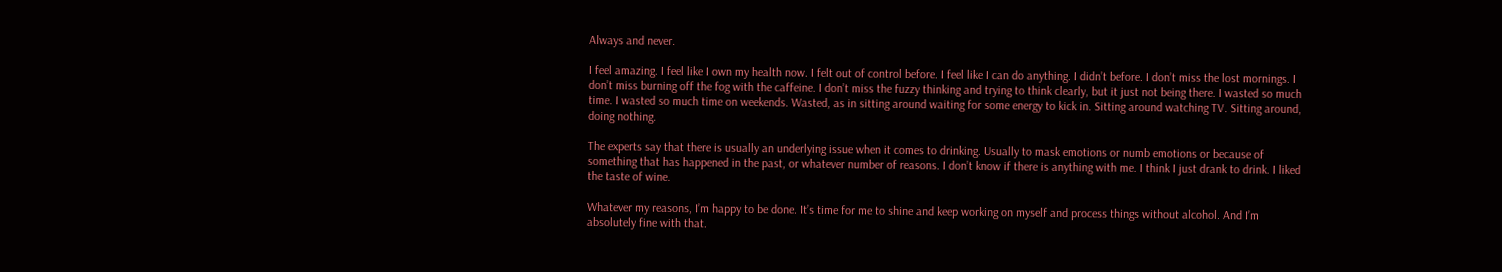Always and never.

I feel amazing. I feel like I own my health now. I felt out of control before. I feel like I can do anything. I didn’t before. I don’t miss the lost mornings. I don’t miss burning off the fog with the caffeine. I don’t miss the fuzzy thinking and trying to think clearly, but it just not being there. I wasted so much time. I wasted so much time on weekends. Wasted, as in sitting around waiting for some energy to kick in. Sitting around watching TV. Sitting around, doing nothing.

The experts say that there is usually an underlying issue when it comes to drinking. Usually to mask emotions or numb emotions or because of something that has happened in the past, or whatever number of reasons. I don’t know if there is anything with me. I think I just drank to drink. I liked the taste of wine.

Whatever my reasons, I’m happy to be done. It’s time for me to shine and keep working on myself and process things without alcohol. And I’m absolutely fine with that.